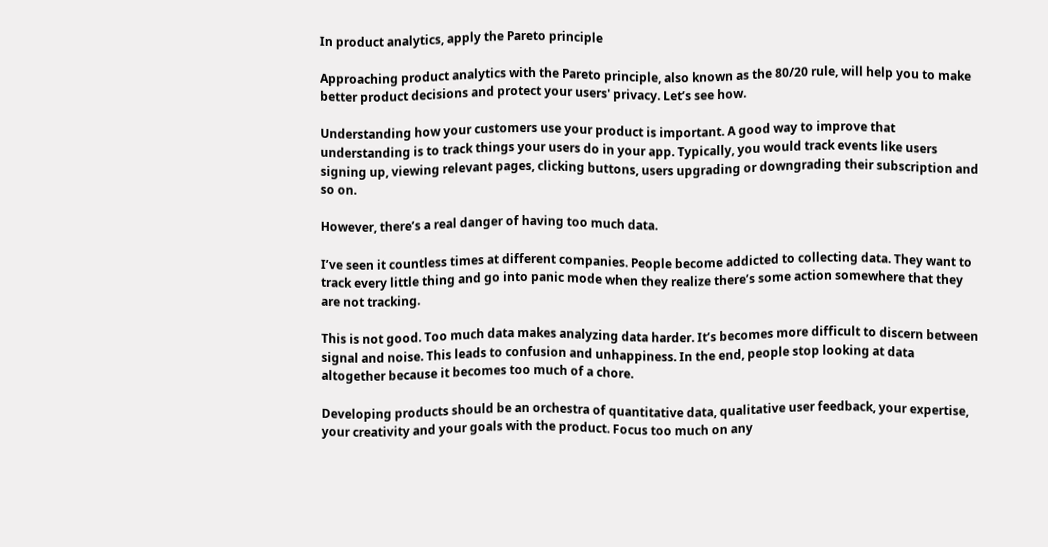In product analytics, apply the Pareto principle

Approaching product analytics with the Pareto principle, also known as the 80/20 rule, will help you to make better product decisions and protect your users' privacy. Let’s see how.

Understanding how your customers use your product is important. A good way to improve that understanding is to track things your users do in your app. Typically, you would track events like users signing up, viewing relevant pages, clicking buttons, users upgrading or downgrading their subscription and so on.

However, there’s a real danger of having too much data.

I’ve seen it countless times at different companies. People become addicted to collecting data. They want to track every little thing and go into panic mode when they realize there’s some action somewhere that they are not tracking.

This is not good. Too much data makes analyzing data harder. It’s becomes more difficult to discern between signal and noise. This leads to confusion and unhappiness. In the end, people stop looking at data altogether because it becomes too much of a chore.

Developing products should be an orchestra of quantitative data, qualitative user feedback, your expertise, your creativity and your goals with the product. Focus too much on any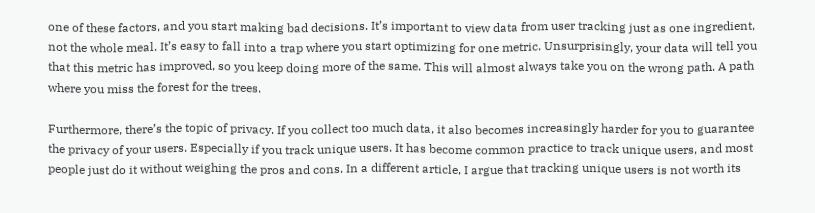one of these factors, and you start making bad decisions. It’s important to view data from user tracking just as one ingredient, not the whole meal. It’s easy to fall into a trap where you start optimizing for one metric. Unsurprisingly, your data will tell you that this metric has improved, so you keep doing more of the same. This will almost always take you on the wrong path. A path where you miss the forest for the trees.

Furthermore, there’s the topic of privacy. If you collect too much data, it also becomes increasingly harder for you to guarantee the privacy of your users. Especially if you track unique users. It has become common practice to track unique users, and most people just do it without weighing the pros and cons. In a different article, I argue that tracking unique users is not worth its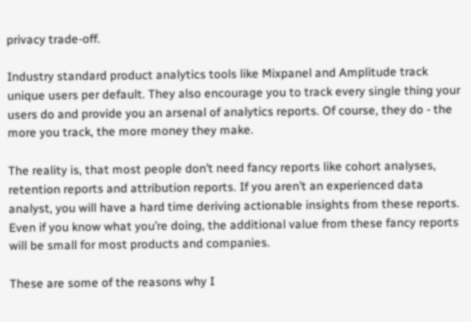privacy trade-off.

Industry standard product analytics tools like Mixpanel and Amplitude track unique users per default. They also encourage you to track every single thing your users do and provide you an arsenal of analytics reports. Of course, they do - the more you track, the more money they make.

The reality is, that most people don’t need fancy reports like cohort analyses, retention reports and attribution reports. If you aren’t an experienced data analyst, you will have a hard time deriving actionable insights from these reports. Even if you know what you’re doing, the additional value from these fancy reports will be small for most products and companies.

These are some of the reasons why I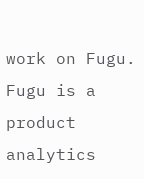work on Fugu. Fugu is a product analytics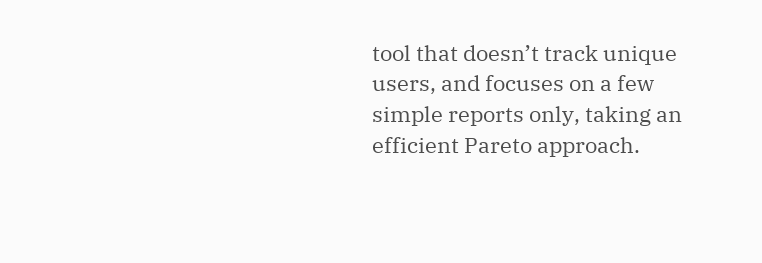tool that doesn’t track unique users, and focuses on a few simple reports only, taking an efficient Pareto approach.